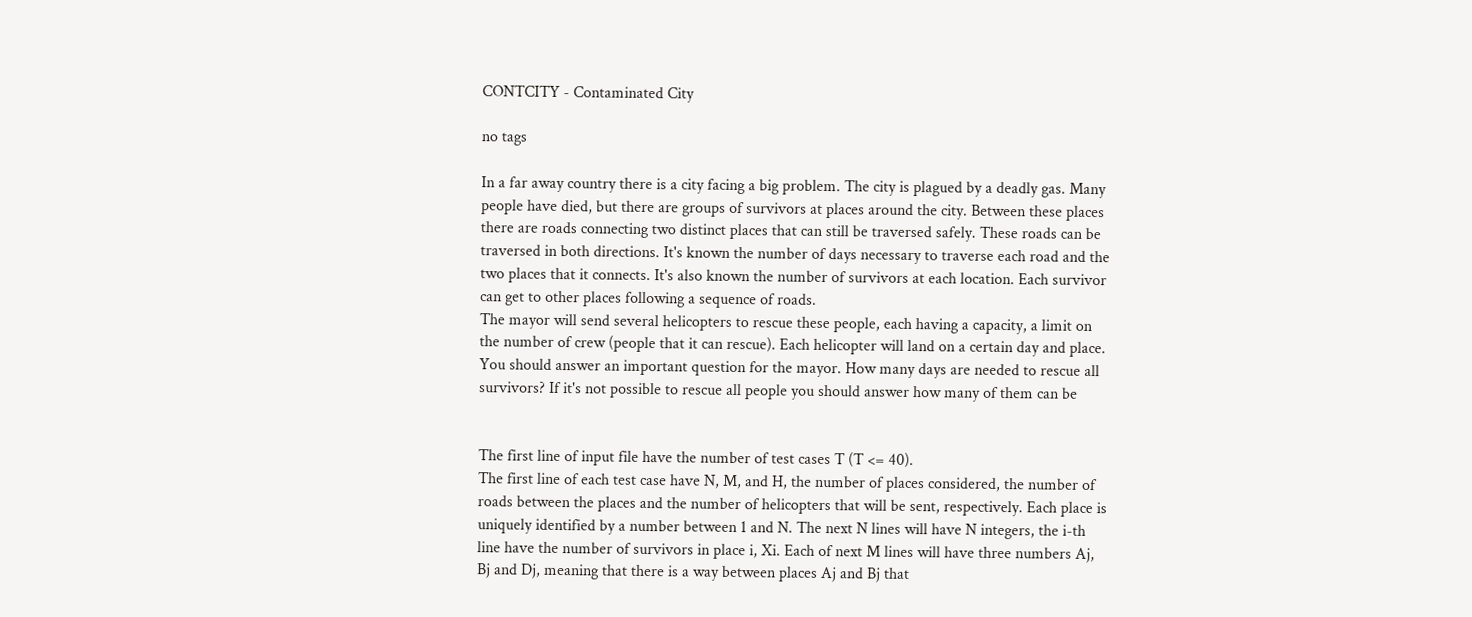CONTCITY - Contaminated City

no tags

In a far away country there is a city facing a big problem. The city is plagued by a deadly gas. Many
people have died, but there are groups of survivors at places around the city. Between these places
there are roads connecting two distinct places that can still be traversed safely. These roads can be
traversed in both directions. It's known the number of days necessary to traverse each road and the
two places that it connects. It's also known the number of survivors at each location. Each survivor
can get to other places following a sequence of roads.
The mayor will send several helicopters to rescue these people, each having a capacity, a limit on
the number of crew (people that it can rescue). Each helicopter will land on a certain day and place.
You should answer an important question for the mayor. How many days are needed to rescue all
survivors? If it's not possible to rescue all people you should answer how many of them can be


The first line of input file have the number of test cases T (T <= 40).
The first line of each test case have N, M, and H, the number of places considered, the number of
roads between the places and the number of helicopters that will be sent, respectively. Each place is
uniquely identified by a number between 1 and N. The next N lines will have N integers, the i-th
line have the number of survivors in place i, Xi. Each of next M lines will have three numbers Aj,
Bj and Dj, meaning that there is a way between places Aj and Bj that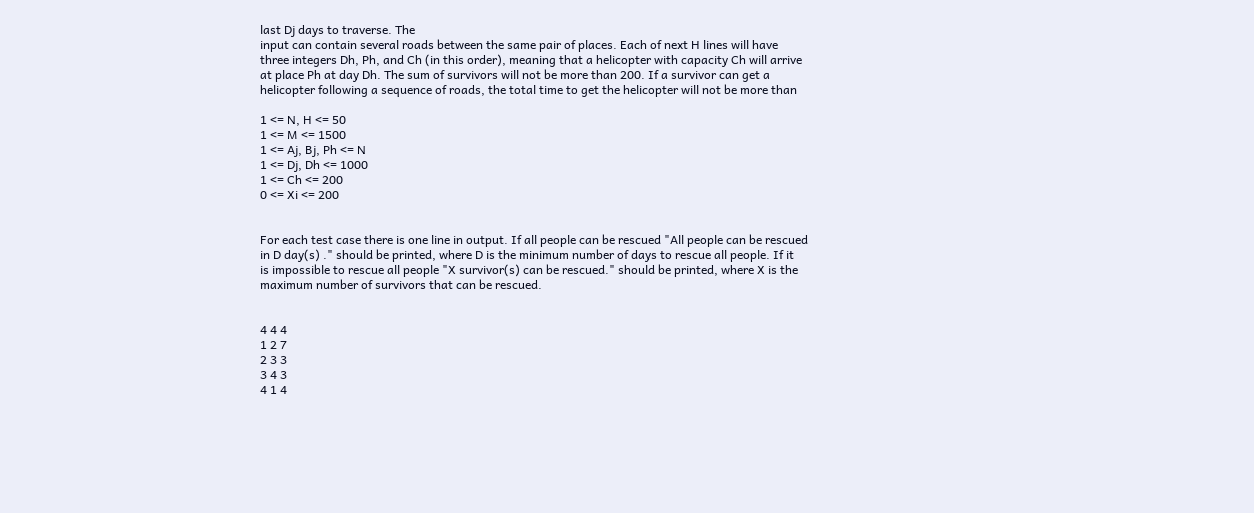last Dj days to traverse. The
input can contain several roads between the same pair of places. Each of next H lines will have
three integers Dh, Ph, and Ch (in this order), meaning that a helicopter with capacity Ch will arrive
at place Ph at day Dh. The sum of survivors will not be more than 200. If a survivor can get a
helicopter following a sequence of roads, the total time to get the helicopter will not be more than

1 <= N, H <= 50
1 <= M <= 1500
1 <= Aj, Bj, Ph <= N
1 <= Dj, Dh <= 1000
1 <= Ch <= 200
0 <= Xi <= 200


For each test case there is one line in output. If all people can be rescued "All people can be rescued
in D day(s) ." should be printed, where D is the minimum number of days to rescue all people. If it
is impossible to rescue all people "X survivor(s) can be rescued." should be printed, where X is the
maximum number of survivors that can be rescued.


4 4 4
1 2 7
2 3 3
3 4 3
4 1 4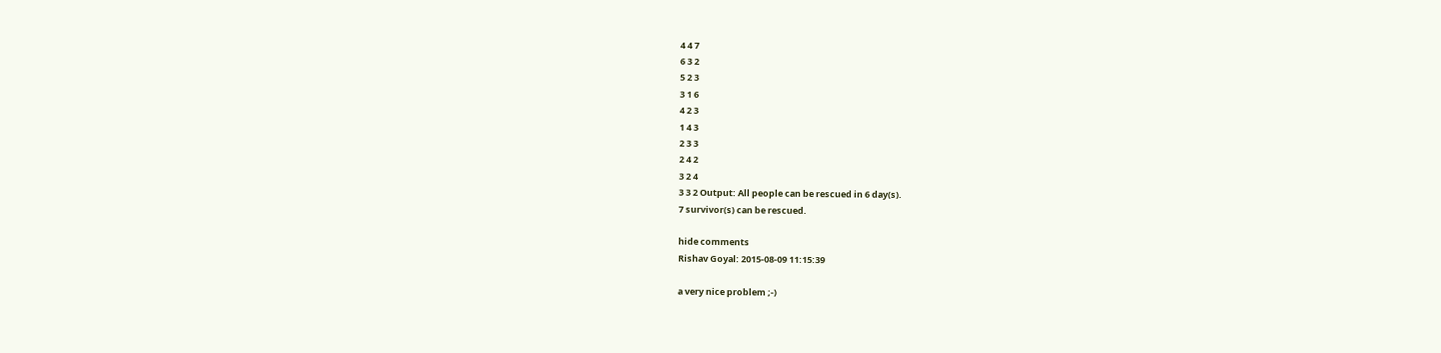4 4 7
6 3 2
5 2 3
3 1 6
4 2 3
1 4 3
2 3 3
2 4 2
3 2 4
3 3 2 Output: All people can be rescued in 6 day(s).
7 survivor(s) can be rescued.

hide comments
Rishav Goyal: 2015-08-09 11:15:39

a very nice problem ;-)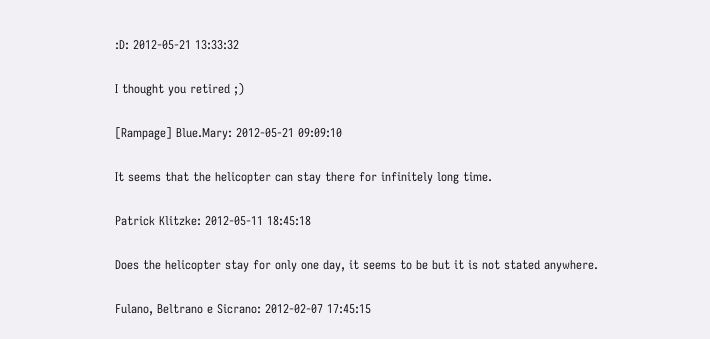:D: 2012-05-21 13:33:32

I thought you retired ;)

[Rampage] Blue.Mary: 2012-05-21 09:09:10

It seems that the helicopter can stay there for infinitely long time.

Patrick Klitzke: 2012-05-11 18:45:18

Does the helicopter stay for only one day, it seems to be but it is not stated anywhere.

Fulano, Beltrano e Sicrano: 2012-02-07 17:45:15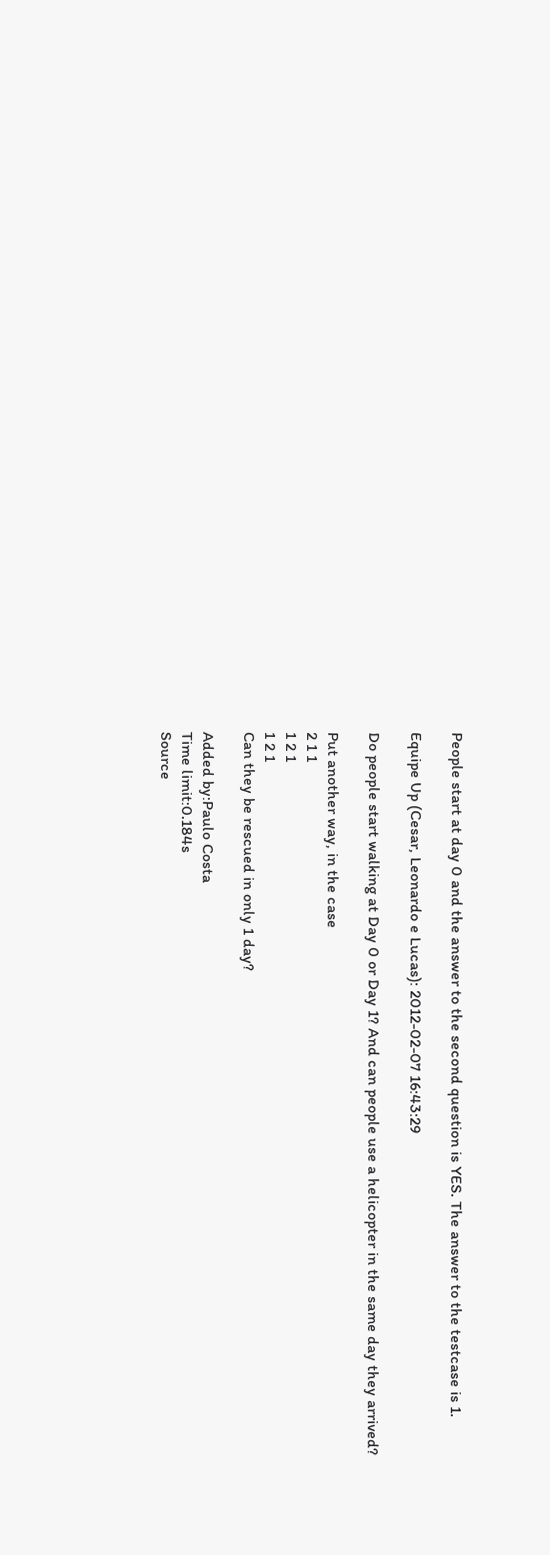People start at day 0 and the answer to the second question is YES. The answer to the testcase is 1.

Equipe Up (Cesar, Leonardo e Lucas): 2012-02-07 16:43:29

Do people start walking at Day 0 or Day 1? And can people use a helicopter in the same day they arrived?

Put another way, in the case
2 1 1
1 2 1
1 2 1
Can they be rescued in only 1 day?

Added by:Paulo Costa
Time limit:0.184s
Source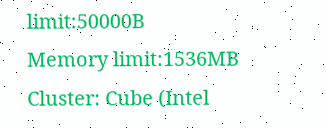limit:50000B
Memory limit:1536MB
Cluster: Cube (Intel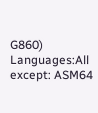G860)
Languages:All except: ASM64